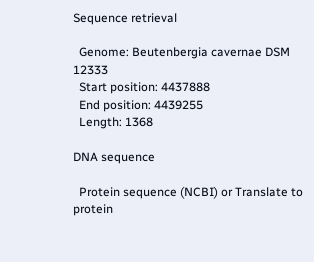Sequence retrieval

  Genome: Beutenbergia cavernae DSM 12333
  Start position: 4437888
  End position: 4439255
  Length: 1368

DNA sequence

  Protein sequence (NCBI) or Translate to protein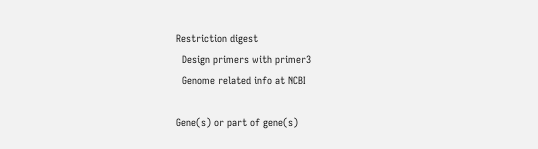Restriction digest
  Design primers with primer3
  Genome related info at NCBI

Gene(s) or part of gene(s)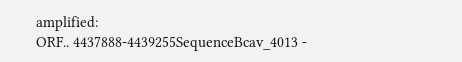amplified:
ORF.. 4437888-4439255SequenceBcav_4013 -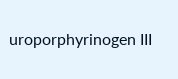uroporphyrinogen III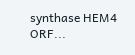synthase HEM4
ORF...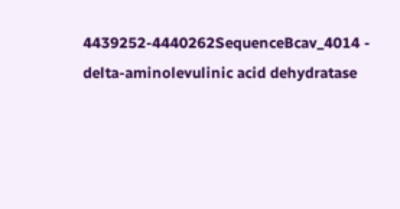4439252-4440262SequenceBcav_4014 - delta-aminolevulinic acid dehydratase